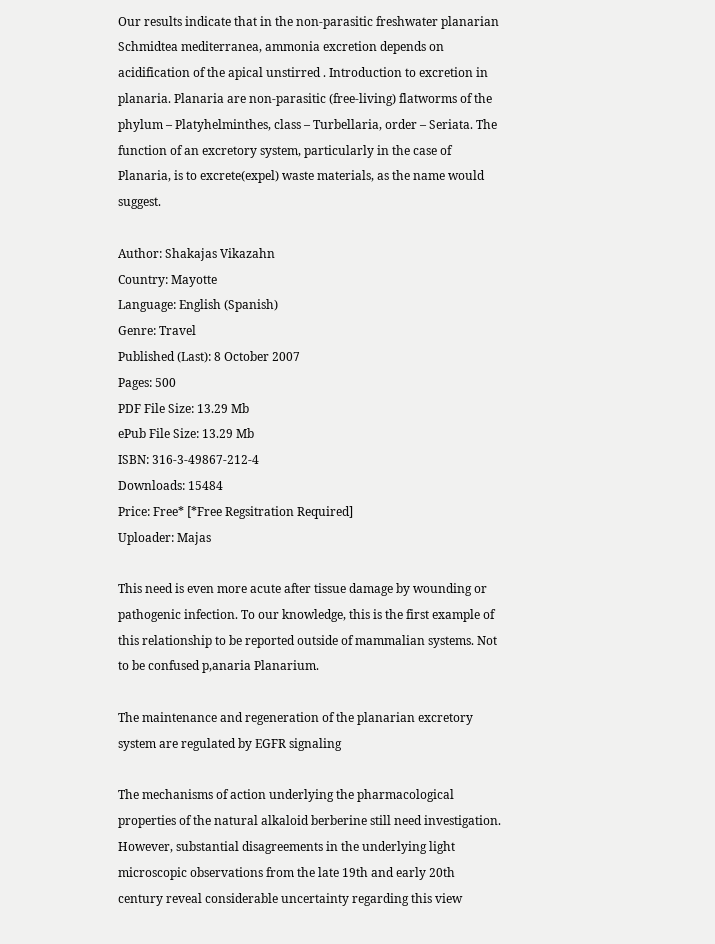Our results indicate that in the non-parasitic freshwater planarian Schmidtea mediterranea, ammonia excretion depends on acidification of the apical unstirred . Introduction to excretion in planaria. Planaria are non-parasitic (free-living) flatworms of the phylum – Platyhelminthes, class – Turbellaria, order – Seriata. The function of an excretory system, particularly in the case of Planaria, is to excrete(expel) waste materials, as the name would suggest.

Author: Shakajas Vikazahn
Country: Mayotte
Language: English (Spanish)
Genre: Travel
Published (Last): 8 October 2007
Pages: 500
PDF File Size: 13.29 Mb
ePub File Size: 13.29 Mb
ISBN: 316-3-49867-212-4
Downloads: 15484
Price: Free* [*Free Regsitration Required]
Uploader: Majas

This need is even more acute after tissue damage by wounding or pathogenic infection. To our knowledge, this is the first example of this relationship to be reported outside of mammalian systems. Not to be confused p,anaria Planarium.

The maintenance and regeneration of the planarian excretory system are regulated by EGFR signaling

The mechanisms of action underlying the pharmacological properties of the natural alkaloid berberine still need investigation. However, substantial disagreements in the underlying light microscopic observations from the late 19th and early 20th century reveal considerable uncertainty regarding this view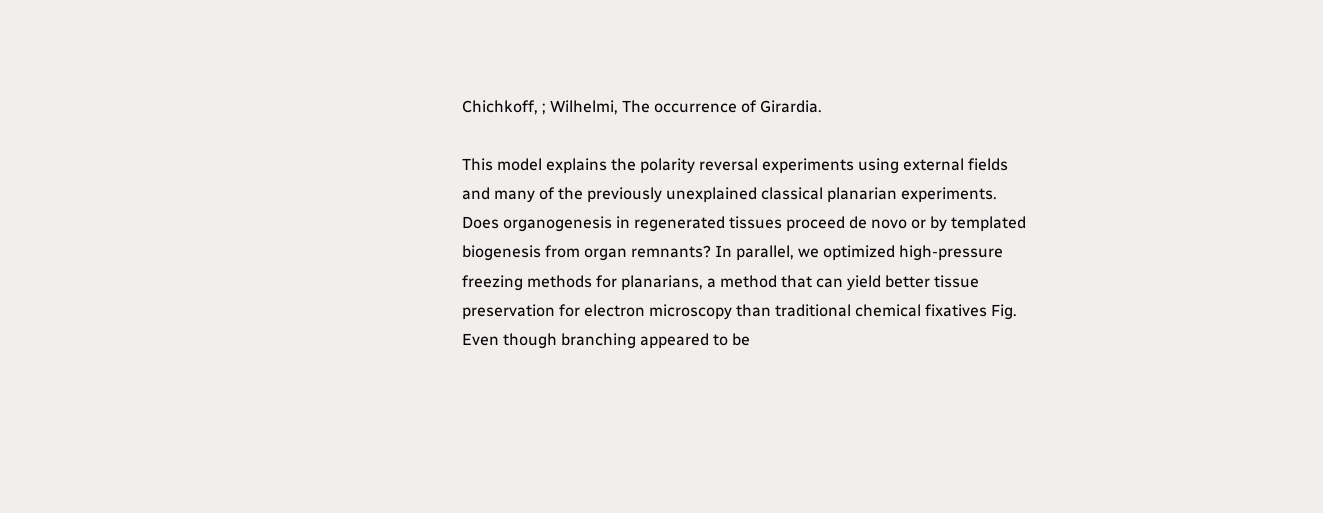Chichkoff, ; Wilhelmi, The occurrence of Girardia.

This model explains the polarity reversal experiments using external fields and many of the previously unexplained classical planarian experiments. Does organogenesis in regenerated tissues proceed de novo or by templated biogenesis from organ remnants? In parallel, we optimized high-pressure freezing methods for planarians, a method that can yield better tissue preservation for electron microscopy than traditional chemical fixatives Fig. Even though branching appeared to be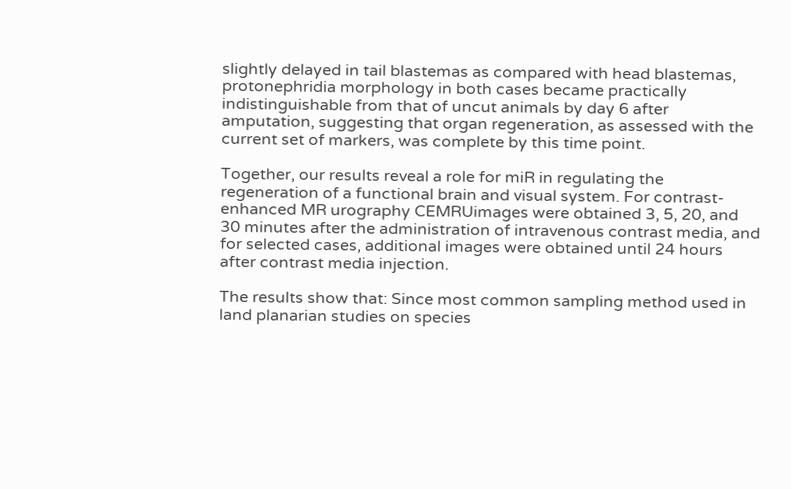slightly delayed in tail blastemas as compared with head blastemas, protonephridia morphology in both cases became practically indistinguishable from that of uncut animals by day 6 after amputation, suggesting that organ regeneration, as assessed with the current set of markers, was complete by this time point.

Together, our results reveal a role for miR in regulating the regeneration of a functional brain and visual system. For contrast-enhanced MR urography CEMRUimages were obtained 3, 5, 20, and 30 minutes after the administration of intravenous contrast media, and for selected cases, additional images were obtained until 24 hours after contrast media injection.

The results show that: Since most common sampling method used in land planarian studies on species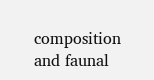composition and faunal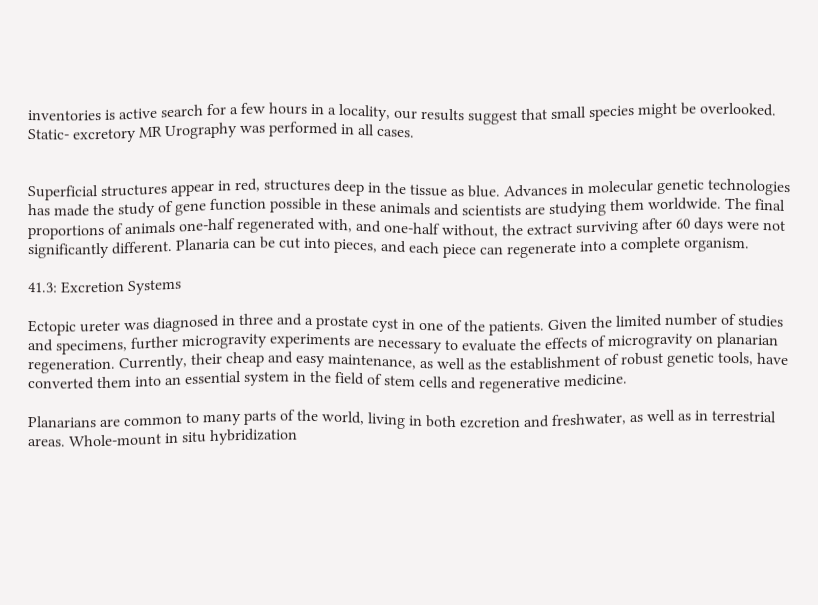inventories is active search for a few hours in a locality, our results suggest that small species might be overlooked. Static- excretory MR Urography was performed in all cases.


Superficial structures appear in red, structures deep in the tissue as blue. Advances in molecular genetic technologies has made the study of gene function possible in these animals and scientists are studying them worldwide. The final proportions of animals one-half regenerated with, and one-half without, the extract surviving after 60 days were not significantly different. Planaria can be cut into pieces, and each piece can regenerate into a complete organism.

41.3: Excretion Systems

Ectopic ureter was diagnosed in three and a prostate cyst in one of the patients. Given the limited number of studies and specimens, further microgravity experiments are necessary to evaluate the effects of microgravity on planarian regeneration. Currently, their cheap and easy maintenance, as well as the establishment of robust genetic tools, have converted them into an essential system in the field of stem cells and regenerative medicine.

Planarians are common to many parts of the world, living in both ezcretion and freshwater, as well as in terrestrial areas. Whole-mount in situ hybridization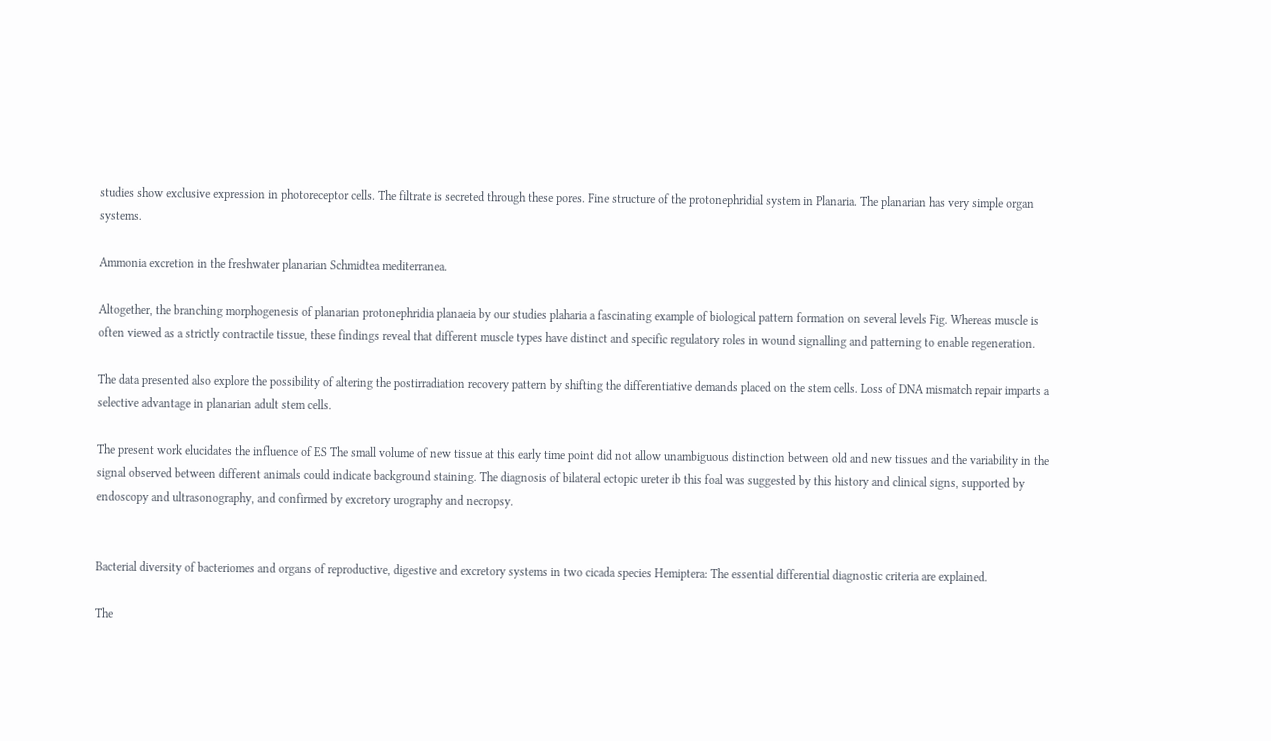studies show exclusive expression in photoreceptor cells. The filtrate is secreted through these pores. Fine structure of the protonephridial system in Planaria. The planarian has very simple organ systems.

Ammonia excretion in the freshwater planarian Schmidtea mediterranea.

Altogether, the branching morphogenesis of planarian protonephridia planaeia by our studies plaharia a fascinating example of biological pattern formation on several levels Fig. Whereas muscle is often viewed as a strictly contractile tissue, these findings reveal that different muscle types have distinct and specific regulatory roles in wound signalling and patterning to enable regeneration.

The data presented also explore the possibility of altering the postirradiation recovery pattern by shifting the differentiative demands placed on the stem cells. Loss of DNA mismatch repair imparts a selective advantage in planarian adult stem cells.

The present work elucidates the influence of ES The small volume of new tissue at this early time point did not allow unambiguous distinction between old and new tissues and the variability in the signal observed between different animals could indicate background staining. The diagnosis of bilateral ectopic ureter ib this foal was suggested by this history and clinical signs, supported by endoscopy and ultrasonography, and confirmed by excretory urography and necropsy.


Bacterial diversity of bacteriomes and organs of reproductive, digestive and excretory systems in two cicada species Hemiptera: The essential differential diagnostic criteria are explained.

The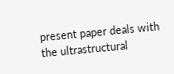present paper deals with the ultrastructural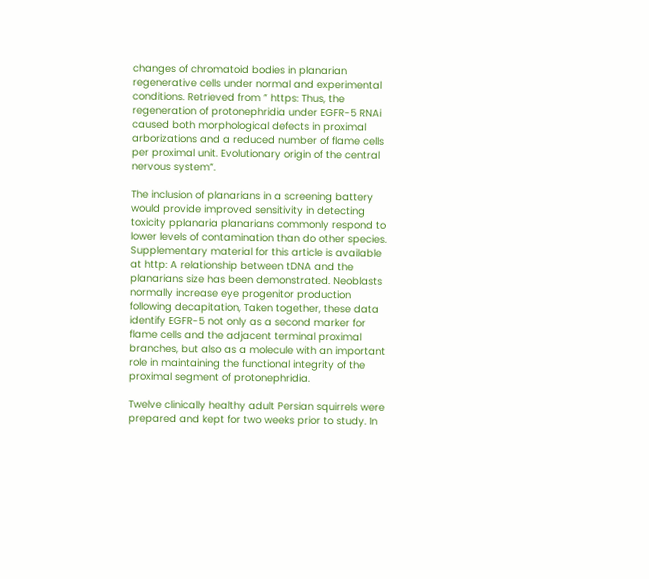changes of chromatoid bodies in planarian regenerative cells under normal and experimental conditions. Retrieved from ” https: Thus, the regeneration of protonephridia under EGFR-5 RNAi caused both morphological defects in proximal arborizations and a reduced number of flame cells per proximal unit. Evolutionary origin of the central nervous system”.

The inclusion of planarians in a screening battery would provide improved sensitivity in detecting toxicity pplanaria planarians commonly respond to lower levels of contamination than do other species. Supplementary material for this article is available at http: A relationship between tDNA and the planarians size has been demonstrated. Neoblasts normally increase eye progenitor production following decapitation, Taken together, these data identify EGFR-5 not only as a second marker for flame cells and the adjacent terminal proximal branches, but also as a molecule with an important role in maintaining the functional integrity of the proximal segment of protonephridia.

Twelve clinically healthy adult Persian squirrels were prepared and kept for two weeks prior to study. In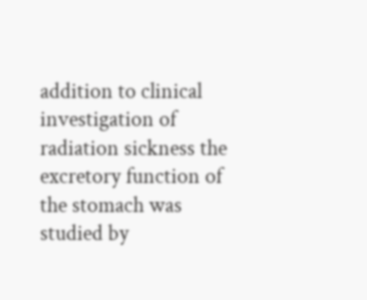addition to clinical investigation of radiation sickness the excretory function of the stomach was studied by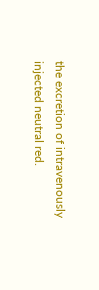the excretion of intravenously injected neutral red.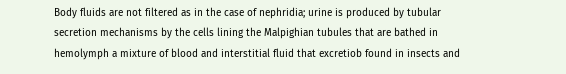Body fluids are not filtered as in the case of nephridia; urine is produced by tubular secretion mechanisms by the cells lining the Malpighian tubules that are bathed in hemolymph a mixture of blood and interstitial fluid that excretiob found in insects and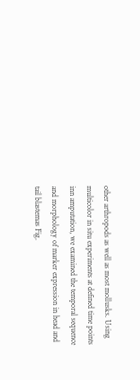other arthropods as well as most mollusks. Using multicolor in situ experiments at defined time points inn amputation, we examined the temporal sequence and morphology of marker expression in head and tail blastemas Fig.